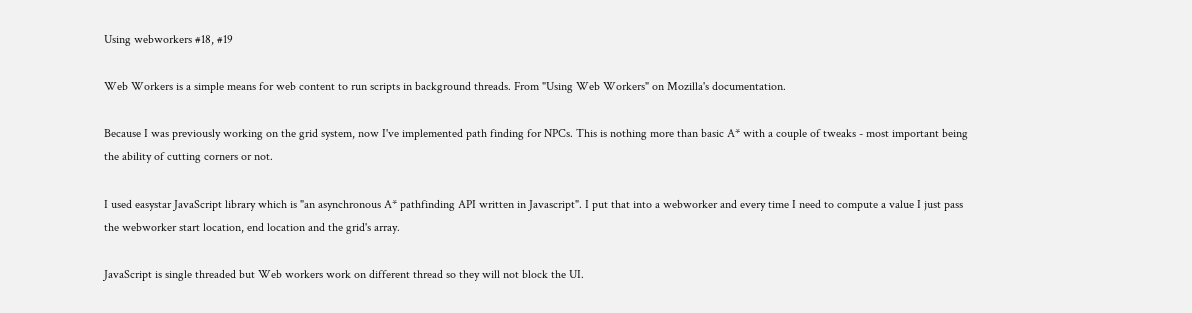Using webworkers #18, #19

Web Workers is a simple means for web content to run scripts in background threads. From "Using Web Workers" on Mozilla's documentation.

Because I was previously working on the grid system, now I've implemented path finding for NPCs. This is nothing more than basic A* with a couple of tweaks - most important being the ability of cutting corners or not.

I used easystar JavaScript library which is "an asynchronous A* pathfinding API written in Javascript". I put that into a webworker and every time I need to compute a value I just pass the webworker start location, end location and the grid's array.

JavaScript is single threaded but Web workers work on different thread so they will not block the UI.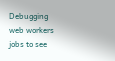Debugging web workers jobs to see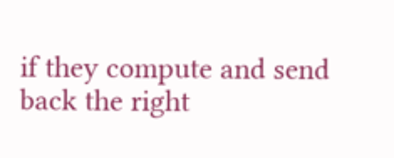if they compute and send back the right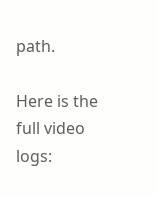path.

Here is the full video logs: